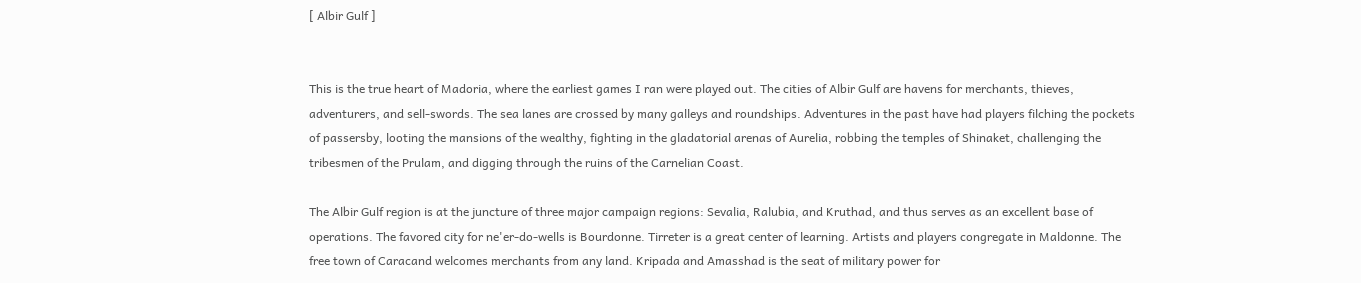[ Albir Gulf ]


This is the true heart of Madoria, where the earliest games I ran were played out. The cities of Albir Gulf are havens for merchants, thieves, adventurers, and sell-swords. The sea lanes are crossed by many galleys and roundships. Adventures in the past have had players filching the pockets of passersby, looting the mansions of the wealthy, fighting in the gladatorial arenas of Aurelia, robbing the temples of Shinaket, challenging the tribesmen of the Prulam, and digging through the ruins of the Carnelian Coast.

The Albir Gulf region is at the juncture of three major campaign regions: Sevalia, Ralubia, and Kruthad, and thus serves as an excellent base of operations. The favored city for ne'er-do-wells is Bourdonne. Tirreter is a great center of learning. Artists and players congregate in Maldonne. The free town of Caracand welcomes merchants from any land. Kripada and Amasshad is the seat of military power for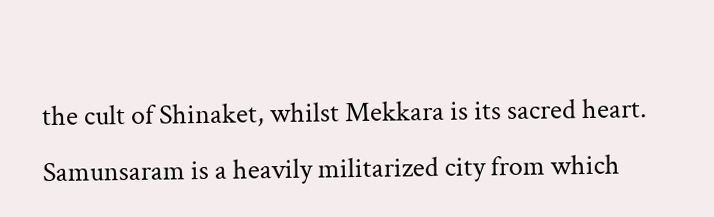the cult of Shinaket, whilst Mekkara is its sacred heart. Samunsaram is a heavily militarized city from which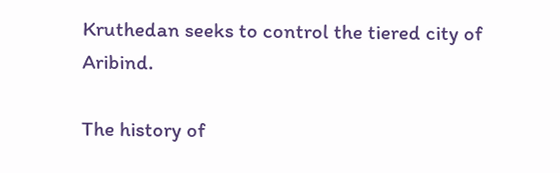Kruthedan seeks to control the tiered city of Aribind.

The history of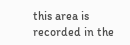this area is recorded in the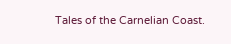Tales of the Carnelian Coast.